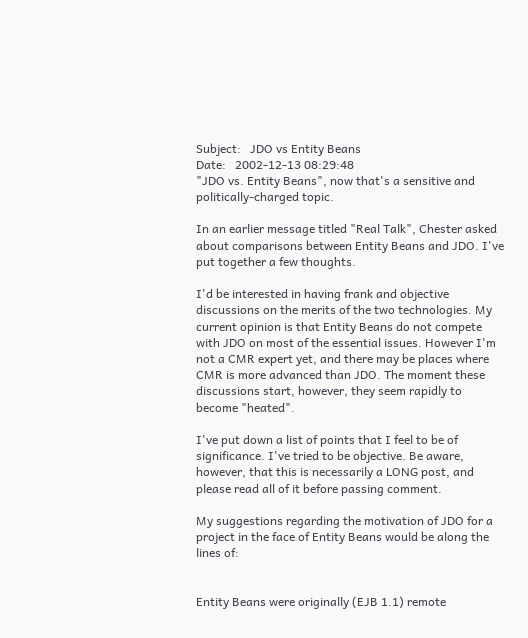Subject:   JDO vs Entity Beans
Date:   2002-12-13 08:29:48
"JDO vs. Entity Beans", now that's a sensitive and politically-charged topic.

In an earlier message titled "Real Talk", Chester asked about comparisons between Entity Beans and JDO. I've put together a few thoughts.

I'd be interested in having frank and objective discussions on the merits of the two technologies. My current opinion is that Entity Beans do not compete with JDO on most of the essential issues. However I'm not a CMR expert yet, and there may be places where CMR is more advanced than JDO. The moment these discussions start, however, they seem rapidly to become "heated".

I've put down a list of points that I feel to be of significance. I've tried to be objective. Be aware, however, that this is necessarily a LONG post, and please read all of it before passing comment.

My suggestions regarding the motivation of JDO for a project in the face of Entity Beans would be along the lines of:


Entity Beans were originally (EJB 1.1) remote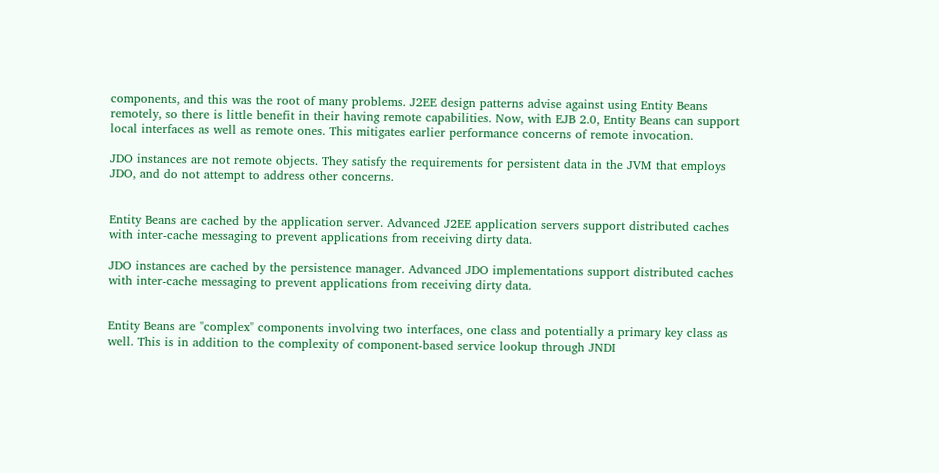components, and this was the root of many problems. J2EE design patterns advise against using Entity Beans remotely, so there is little benefit in their having remote capabilities. Now, with EJB 2.0, Entity Beans can support local interfaces as well as remote ones. This mitigates earlier performance concerns of remote invocation.

JDO instances are not remote objects. They satisfy the requirements for persistent data in the JVM that employs JDO, and do not attempt to address other concerns.


Entity Beans are cached by the application server. Advanced J2EE application servers support distributed caches with inter-cache messaging to prevent applications from receiving dirty data.

JDO instances are cached by the persistence manager. Advanced JDO implementations support distributed caches with inter-cache messaging to prevent applications from receiving dirty data.


Entity Beans are "complex" components involving two interfaces, one class and potentially a primary key class as well. This is in addition to the complexity of component-based service lookup through JNDI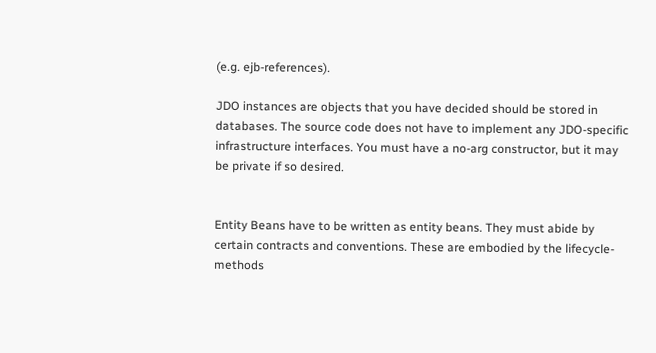(e.g. ejb-references).

JDO instances are objects that you have decided should be stored in databases. The source code does not have to implement any JDO-specific infrastructure interfaces. You must have a no-arg constructor, but it may be private if so desired.


Entity Beans have to be written as entity beans. They must abide by certain contracts and conventions. These are embodied by the lifecycle-methods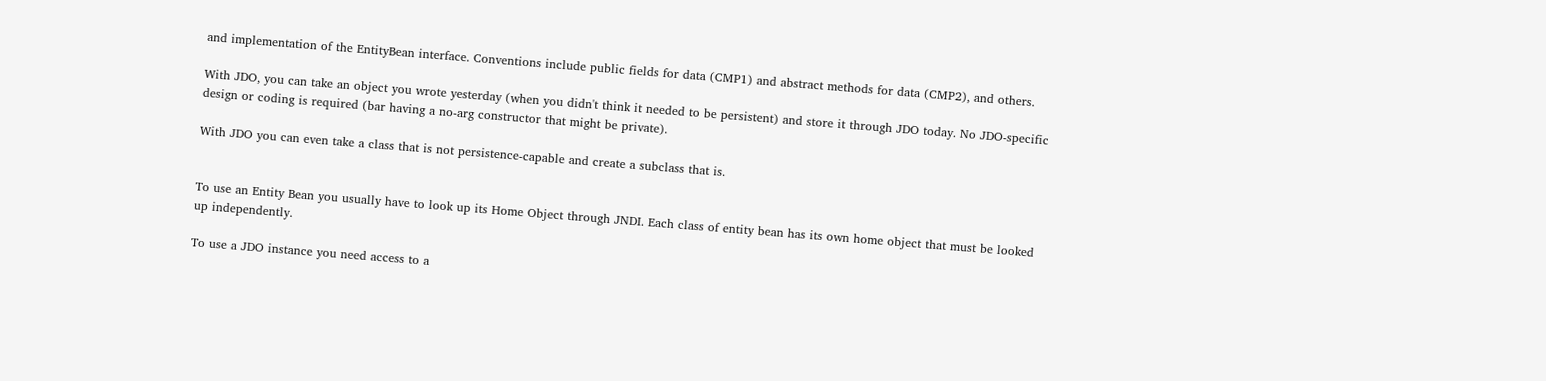and implementation of the EntityBean interface. Conventions include public fields for data (CMP1) and abstract methods for data (CMP2), and others.

With JDO, you can take an object you wrote yesterday (when you didn't think it needed to be persistent) and store it through JDO today. No JDO-specific design or coding is required (bar having a no-arg constructor that might be private).

With JDO you can even take a class that is not persistence-capable and create a subclass that is.


To use an Entity Bean you usually have to look up its Home Object through JNDI. Each class of entity bean has its own home object that must be looked up independently.

To use a JDO instance you need access to a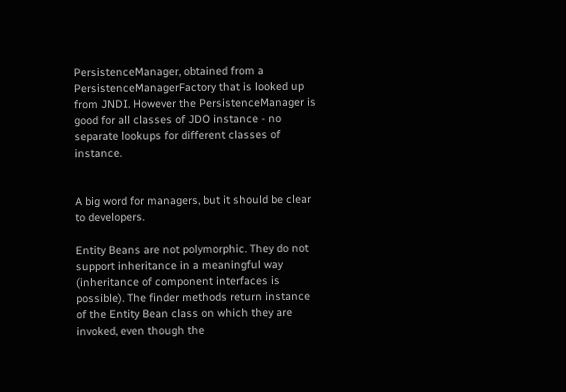PersistenceManager, obtained from a PersistenceManagerFactory that is looked up from JNDI. However the PersistenceManager is good for all classes of JDO instance - no separate lookups for different classes of instance.


A big word for managers, but it should be clear to developers.

Entity Beans are not polymorphic. They do not support inheritance in a meaningful way (inheritance of component interfaces is possible). The finder methods return instance of the Entity Bean class on which they are invoked, even though the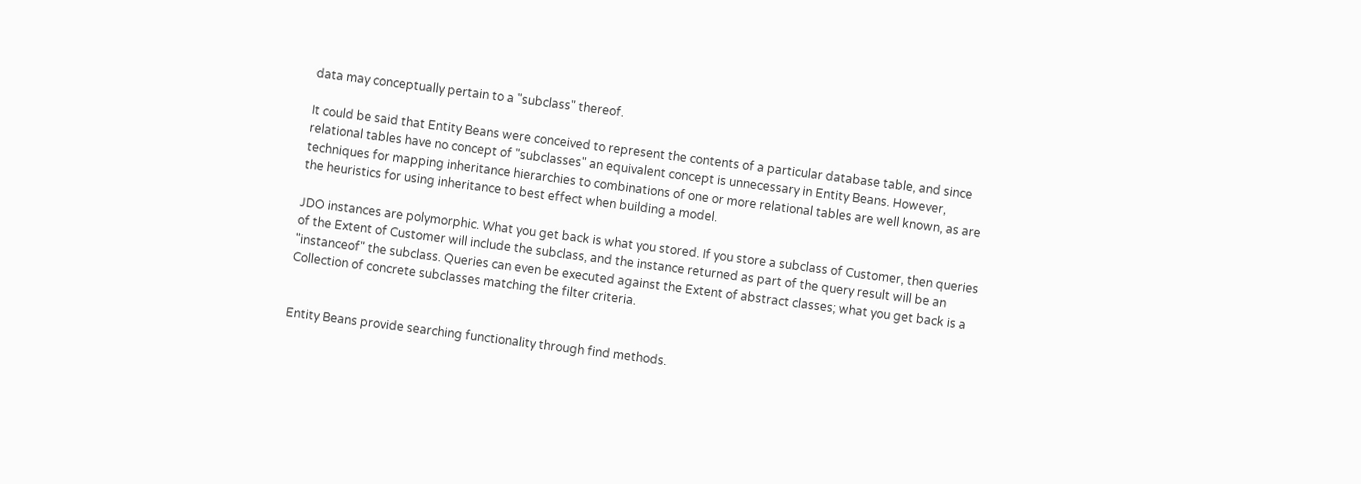data may conceptually pertain to a "subclass" thereof.

It could be said that Entity Beans were conceived to represent the contents of a particular database table, and since relational tables have no concept of "subclasses" an equivalent concept is unnecessary in Entity Beans. However, techniques for mapping inheritance hierarchies to combinations of one or more relational tables are well known, as are the heuristics for using inheritance to best effect when building a model.

JDO instances are polymorphic. What you get back is what you stored. If you store a subclass of Customer, then queries of the Extent of Customer will include the subclass, and the instance returned as part of the query result will be an "instanceof" the subclass. Queries can even be executed against the Extent of abstract classes; what you get back is a Collection of concrete subclasses matching the filter criteria.


Entity Beans provide searching functionality through find methods.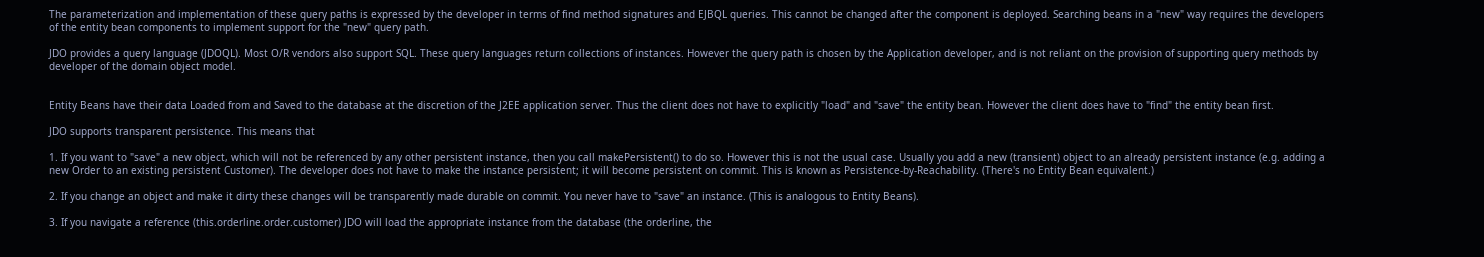The parameterization and implementation of these query paths is expressed by the developer in terms of find method signatures and EJBQL queries. This cannot be changed after the component is deployed. Searching beans in a "new" way requires the developers of the entity bean components to implement support for the "new" query path.

JDO provides a query language (JDOQL). Most O/R vendors also support SQL. These query languages return collections of instances. However the query path is chosen by the Application developer, and is not reliant on the provision of supporting query methods by developer of the domain object model.


Entity Beans have their data Loaded from and Saved to the database at the discretion of the J2EE application server. Thus the client does not have to explicitly "load" and "save" the entity bean. However the client does have to "find" the entity bean first.

JDO supports transparent persistence. This means that

1. If you want to "save" a new object, which will not be referenced by any other persistent instance, then you call makePersistent() to do so. However this is not the usual case. Usually you add a new (transient) object to an already persistent instance (e.g. adding a new Order to an existing persistent Customer). The developer does not have to make the instance persistent; it will become persistent on commit. This is known as Persistence-by-Reachability. (There's no Entity Bean equivalent.)

2. If you change an object and make it dirty these changes will be transparently made durable on commit. You never have to "save" an instance. (This is analogous to Entity Beans).

3. If you navigate a reference (this.orderline.order.customer) JDO will load the appropriate instance from the database (the orderline, the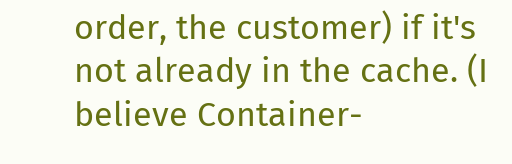order, the customer) if it's not already in the cache. (I believe Container-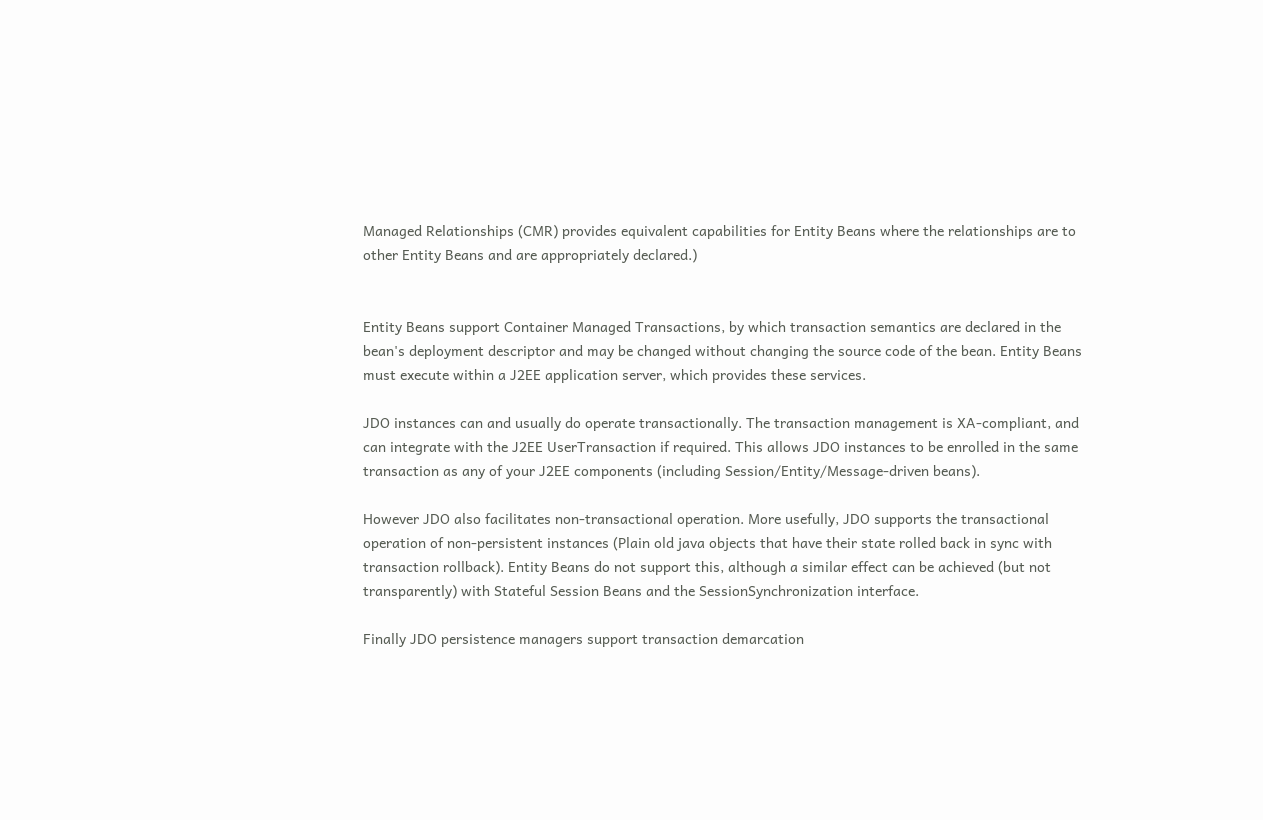Managed Relationships (CMR) provides equivalent capabilities for Entity Beans where the relationships are to other Entity Beans and are appropriately declared.)


Entity Beans support Container Managed Transactions, by which transaction semantics are declared in the bean's deployment descriptor and may be changed without changing the source code of the bean. Entity Beans must execute within a J2EE application server, which provides these services.

JDO instances can and usually do operate transactionally. The transaction management is XA-compliant, and can integrate with the J2EE UserTransaction if required. This allows JDO instances to be enrolled in the same transaction as any of your J2EE components (including Session/Entity/Message-driven beans).

However JDO also facilitates non-transactional operation. More usefully, JDO supports the transactional operation of non-persistent instances (Plain old java objects that have their state rolled back in sync with transaction rollback). Entity Beans do not support this, although a similar effect can be achieved (but not transparently) with Stateful Session Beans and the SessionSynchronization interface.

Finally JDO persistence managers support transaction demarcation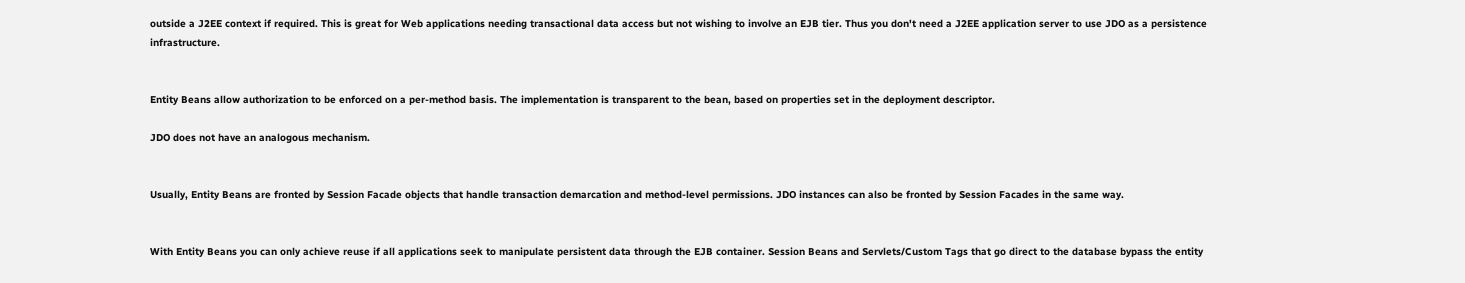outside a J2EE context if required. This is great for Web applications needing transactional data access but not wishing to involve an EJB tier. Thus you don't need a J2EE application server to use JDO as a persistence infrastructure.


Entity Beans allow authorization to be enforced on a per-method basis. The implementation is transparent to the bean, based on properties set in the deployment descriptor.

JDO does not have an analogous mechanism.


Usually, Entity Beans are fronted by Session Facade objects that handle transaction demarcation and method-level permissions. JDO instances can also be fronted by Session Facades in the same way.


With Entity Beans you can only achieve reuse if all applications seek to manipulate persistent data through the EJB container. Session Beans and Servlets/Custom Tags that go direct to the database bypass the entity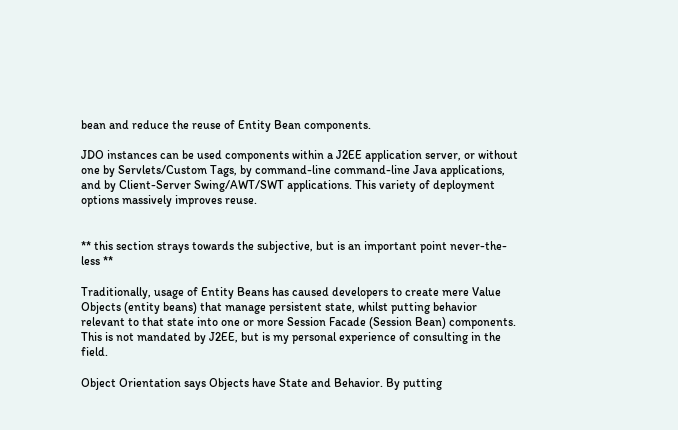bean and reduce the reuse of Entity Bean components.

JDO instances can be used components within a J2EE application server, or without one by Servlets/Custom Tags, by command-line command-line Java applications, and by Client-Server Swing/AWT/SWT applications. This variety of deployment options massively improves reuse.


** this section strays towards the subjective, but is an important point never-the-less **

Traditionally, usage of Entity Beans has caused developers to create mere Value Objects (entity beans) that manage persistent state, whilst putting behavior relevant to that state into one or more Session Facade (Session Bean) components. This is not mandated by J2EE, but is my personal experience of consulting in the field.

Object Orientation says Objects have State and Behavior. By putting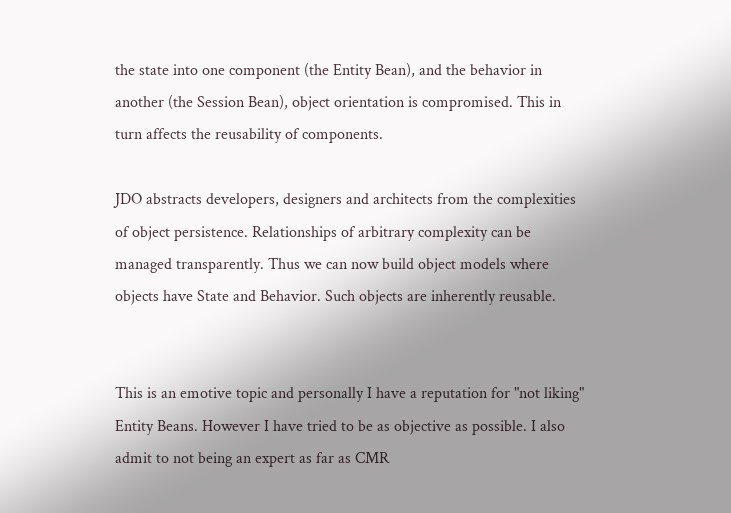the state into one component (the Entity Bean), and the behavior in another (the Session Bean), object orientation is compromised. This in turn affects the reusability of components.

JDO abstracts developers, designers and architects from the complexities of object persistence. Relationships of arbitrary complexity can be managed transparently. Thus we can now build object models where objects have State and Behavior. Such objects are inherently reusable.


This is an emotive topic and personally I have a reputation for "not liking" Entity Beans. However I have tried to be as objective as possible. I also admit to not being an expert as far as CMR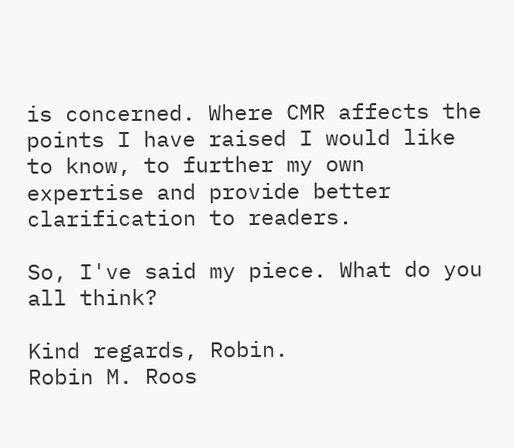is concerned. Where CMR affects the points I have raised I would like to know, to further my own expertise and provide better clarification to readers.

So, I've said my piece. What do you all think?

Kind regards, Robin.
Robin M. Roos